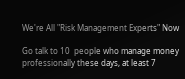We're All "Risk Management Experts" Now

Go talk to 10  people who manage money professionally these days, at least 7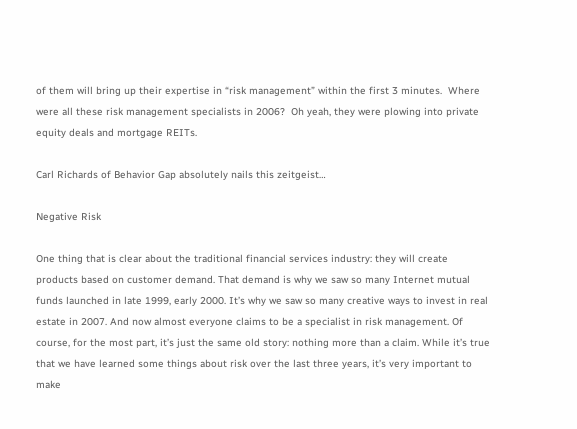of them will bring up their expertise in “risk management” within the first 3 minutes.  Where were all these risk management specialists in 2006?  Oh yeah, they were plowing into private equity deals and mortgage REITs.

Carl Richards of Behavior Gap absolutely nails this zeitgeist…

Negative Risk

One thing that is clear about the traditional financial services industry: they will create products based on customer demand. That demand is why we saw so many Internet mutual funds launched in late 1999, early 2000. It’s why we saw so many creative ways to invest in real estate in 2007. And now almost everyone claims to be a specialist in risk management. Of course, for the most part, it’s just the same old story: nothing more than a claim. While it’s true that we have learned some things about risk over the last three years, it’s very important to make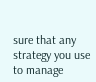sure that any strategy you use to manage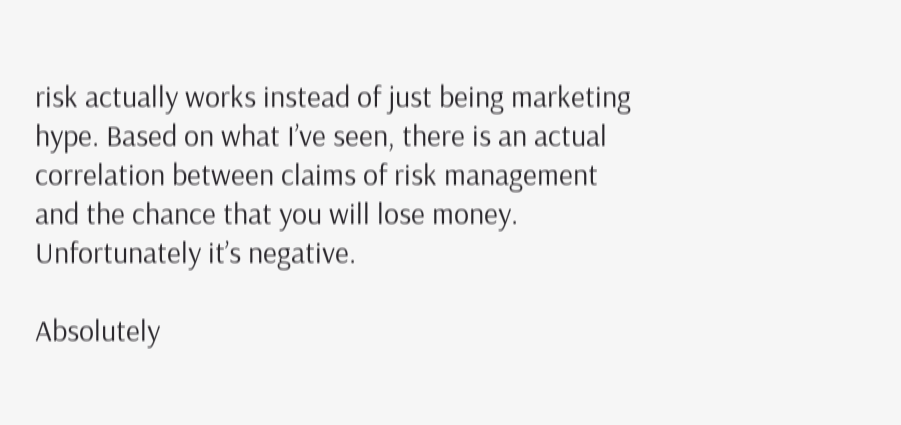risk actually works instead of just being marketing hype. Based on what I’ve seen, there is an actual correlation between claims of risk management and the chance that you will lose money. Unfortunately it’s negative.

Absolutely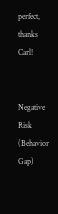perfect, thanks Carl!


Negative Risk (Behavior Gap)